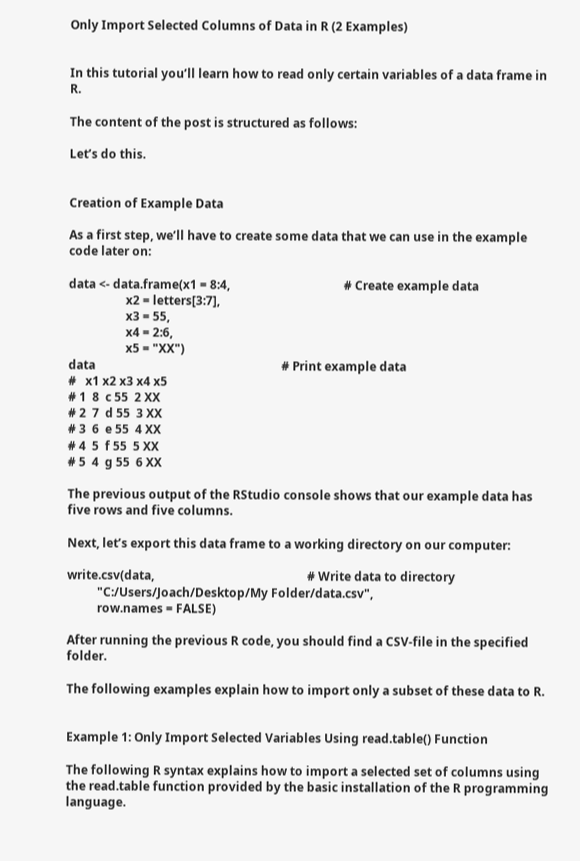Only Import Selected Columns of Data in R (2 Examples)


In this tutorial you’ll learn how to read only certain variables of a data frame in R.

The content of the post is structured as follows:

Let’s do this.


Creation of Example Data

As a first step, we’ll have to create some data that we can use in the example code later on:

data <- data.frame(x1 = 8:4,                                      # Create example data
                   x2 = letters[3:7],
                   x3 = 55,
                   x4 = 2:6,
                   x5 = "XX")
data                                                              # Print example data
#   x1 x2 x3 x4 x5
# 1  8  c 55  2 XX
# 2  7  d 55  3 XX
# 3  6  e 55  4 XX
# 4  5  f 55  5 XX
# 5  4  g 55  6 XX

The previous output of the RStudio console shows that our example data has five rows and five columns.

Next, let’s export this data frame to a working directory on our computer:

write.csv(data,                                                   # Write data to directory
          "C:/Users/Joach/Desktop/My Folder/data.csv",
          row.names = FALSE)

After running the previous R code, you should find a CSV-file in the specified folder.

The following examples explain how to import only a subset of these data to R.


Example 1: Only Import Selected Variables Using read.table() Function

The following R syntax explains how to import a selected set of columns using the read.table function provided by the basic installation of the R programming language.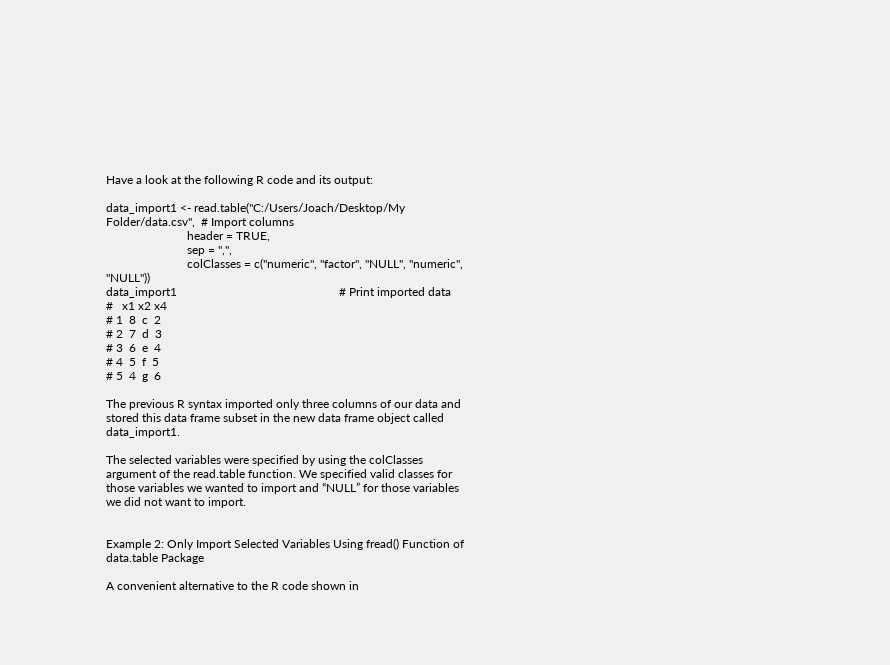Have a look at the following R code and its output:

data_import1 <- read.table("C:/Users/Joach/Desktop/My Folder/data.csv",  # Import columns
                           header = TRUE,
                           sep = ",",
                           colClasses = c("numeric", "factor", "NULL", "numeric", "NULL"))
data_import1                                                      # Print imported data
#   x1 x2 x4
# 1  8  c  2
# 2  7  d  3
# 3  6  e  4
# 4  5  f  5
# 5  4  g  6

The previous R syntax imported only three columns of our data and stored this data frame subset in the new data frame object called data_import1.

The selected variables were specified by using the colClasses argument of the read.table function. We specified valid classes for those variables we wanted to import and “NULL” for those variables we did not want to import.


Example 2: Only Import Selected Variables Using fread() Function of data.table Package

A convenient alternative to the R code shown in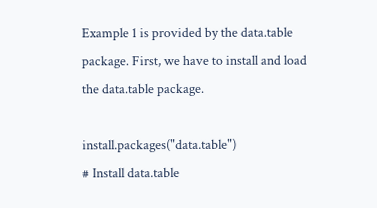Example 1 is provided by the data.table package. First, we have to install and load the data.table package.

install.packages("data.table")                                    # Install data.table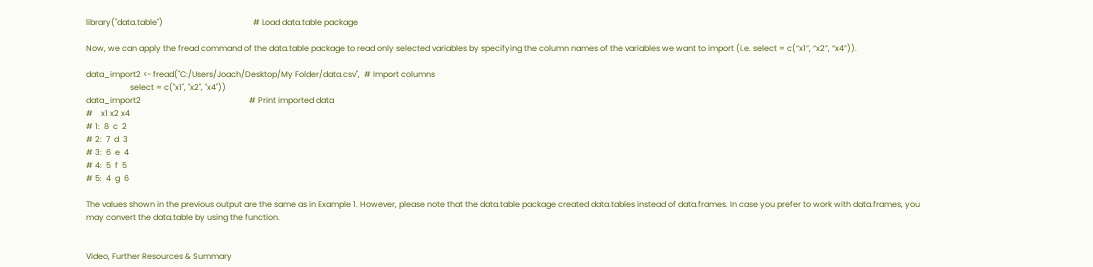library("data.table")                                             # Load data.table package

Now, we can apply the fread command of the data.table package to read only selected variables by specifying the column names of the variables we want to import (i.e. select = c(“x1”, “x2”, “x4”)).

data_import2 <- fread("C:/Users/Joach/Desktop/My Folder/data.csv",  # Import columns
                      select = c("x1", "x2", "x4"))
data_import2                                                      # Print imported data
#    x1 x2 x4
# 1:  8  c  2
# 2:  7  d  3
# 3:  6  e  4
# 4:  5  f  5
# 5:  4  g  6

The values shown in the previous output are the same as in Example 1. However, please note that the data.table package created data.tables instead of data.frames. In case you prefer to work with data.frames, you may convert the data.table by using the function.


Video, Further Resources & Summary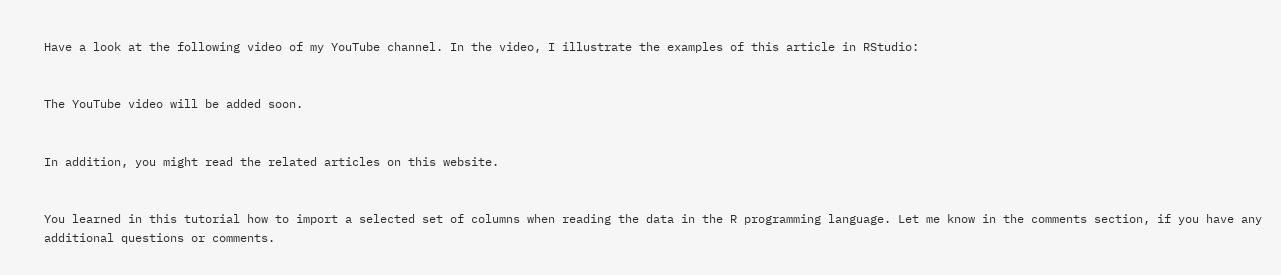Have a look at the following video of my YouTube channel. In the video, I illustrate the examples of this article in RStudio:


The YouTube video will be added soon.


In addition, you might read the related articles on this website.


You learned in this tutorial how to import a selected set of columns when reading the data in the R programming language. Let me know in the comments section, if you have any additional questions or comments.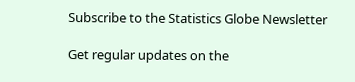Subscribe to the Statistics Globe Newsletter

Get regular updates on the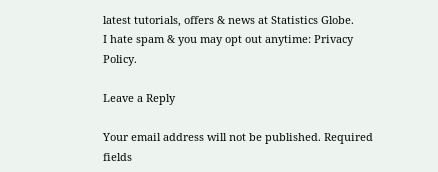latest tutorials, offers & news at Statistics Globe.
I hate spam & you may opt out anytime: Privacy Policy.

Leave a Reply

Your email address will not be published. Required fields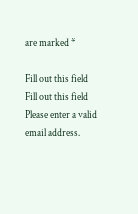are marked *

Fill out this field
Fill out this field
Please enter a valid email address.